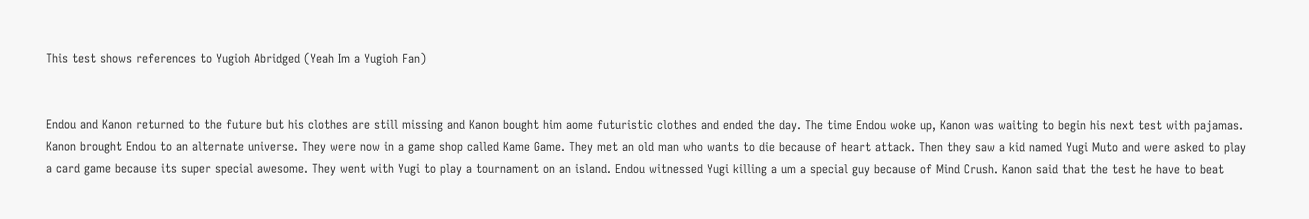This test shows references to Yugioh Abridged (Yeah Im a Yugioh Fan)


Endou and Kanon returned to the future but his clothes are still missing and Kanon bought him aome futuristic clothes and ended the day. The time Endou woke up, Kanon was waiting to begin his next test with pajamas. Kanon brought Endou to an alternate universe. They were now in a game shop called Kame Game. They met an old man who wants to die because of heart attack. Then they saw a kid named Yugi Muto and were asked to play a card game because its super special awesome. They went with Yugi to play a tournament on an island. Endou witnessed Yugi killing a um a special guy because of Mind Crush. Kanon said that the test he have to beat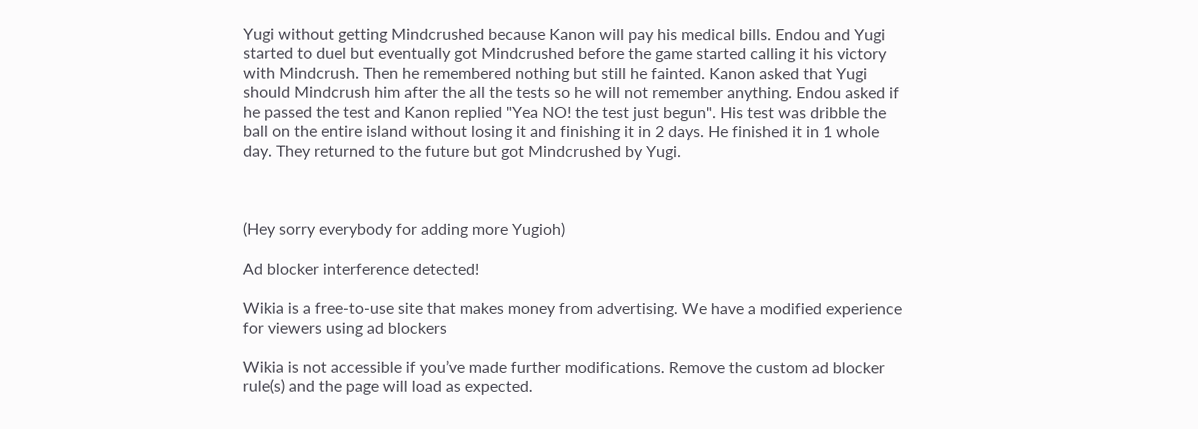Yugi without getting Mindcrushed because Kanon will pay his medical bills. Endou and Yugi started to duel but eventually got Mindcrushed before the game started calling it his victory with Mindcrush. Then he remembered nothing but still he fainted. Kanon asked that Yugi should Mindcrush him after the all the tests so he will not remember anything. Endou asked if he passed the test and Kanon replied "Yea NO! the test just begun". His test was dribble the ball on the entire island without losing it and finishing it in 2 days. He finished it in 1 whole day. They returned to the future but got Mindcrushed by Yugi.



(Hey sorry everybody for adding more Yugioh)

Ad blocker interference detected!

Wikia is a free-to-use site that makes money from advertising. We have a modified experience for viewers using ad blockers

Wikia is not accessible if you’ve made further modifications. Remove the custom ad blocker rule(s) and the page will load as expected.